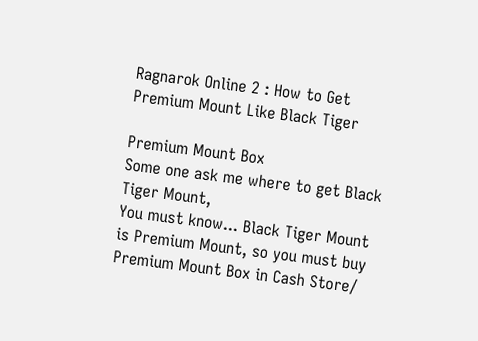Ragnarok Online 2 : How to Get Premium Mount Like Black Tiger

Premium Mount Box
Some one ask me where to get Black Tiger Mount,
You must know... Black Tiger Mount is Premium Mount, so you must buy Premium Mount Box in Cash Store/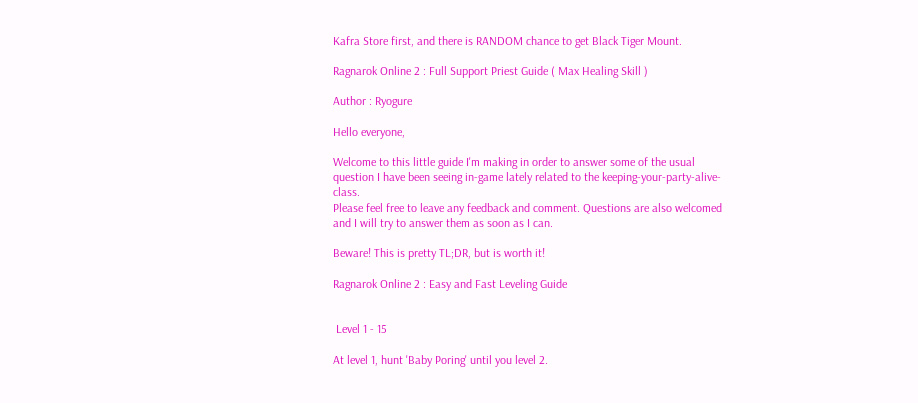Kafra Store first, and there is RANDOM chance to get Black Tiger Mount.

Ragnarok Online 2 : Full Support Priest Guide ( Max Healing Skill )

Author : Ryogure

Hello everyone,

Welcome to this little guide I'm making in order to answer some of the usual question I have been seeing in-game lately related to the keeping-your-party-alive-class.
Please feel free to leave any feedback and comment. Questions are also welcomed and I will try to answer them as soon as I can.

Beware! This is pretty TL;DR, but is worth it!

Ragnarok Online 2 : Easy and Fast Leveling Guide


 Level 1 - 15

At level 1, hunt 'Baby Poring' until you level 2.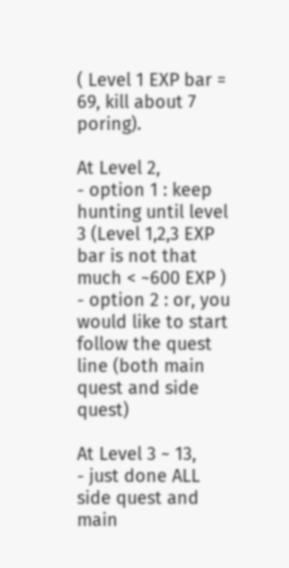( Level 1 EXP bar = 69, kill about 7 poring).

At Level 2,
- option 1 : keep hunting until level 3 (Level 1,2,3 EXP bar is not that much < ~600 EXP )
- option 2 : or, you would like to start follow the quest line (both main quest and side quest)

At Level 3 ~ 13,
- just done ALL side quest and main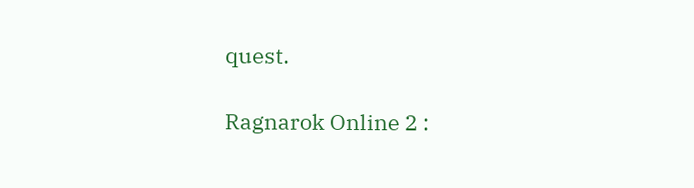quest.

Ragnarok Online 2 :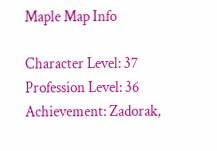Maple Map Info

Character Level: 37
Profession Level: 36
Achievement: Zadorak,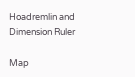Hoadremlin and Dimension Ruler

Map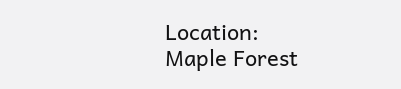Location:
Maple Forest